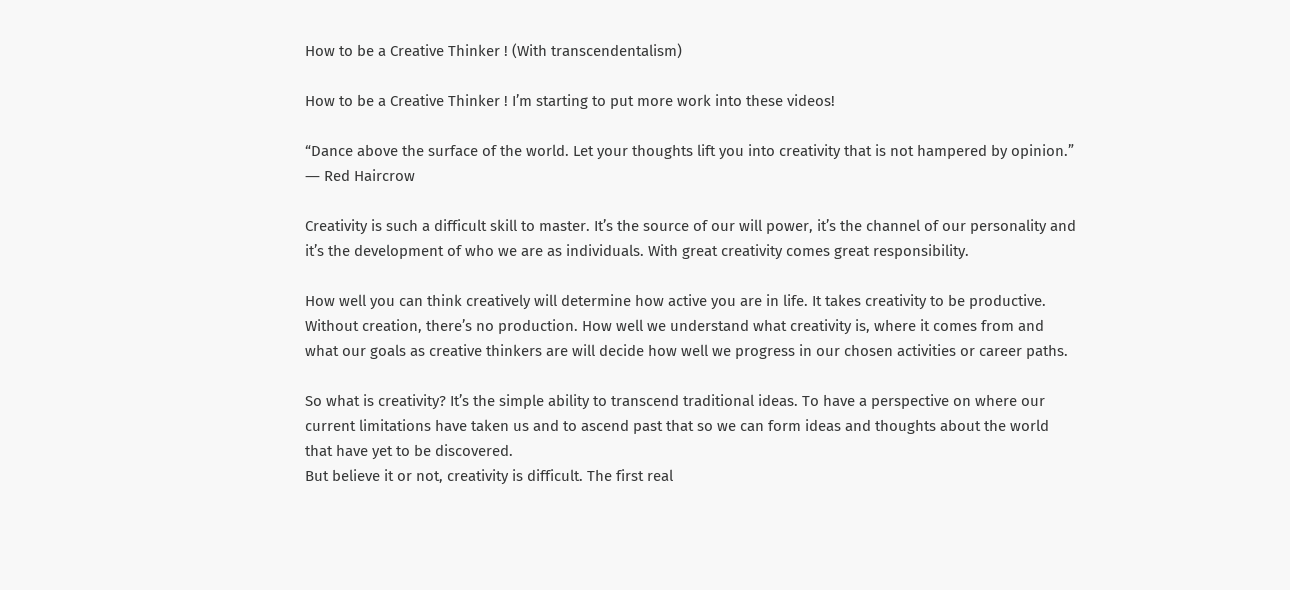How to be a Creative Thinker ! (With transcendentalism)

How to be a Creative Thinker ! I’m starting to put more work into these videos!

“Dance above the surface of the world. Let your thoughts lift you into creativity that is not hampered by opinion.”
― Red Haircrow

Creativity is such a difficult skill to master. It’s the source of our will power, it’s the channel of our personality and it’s the development of who we are as individuals. With great creativity comes great responsibility.

How well you can think creatively will determine how active you are in life. It takes creativity to be productive. Without creation, there’s no production. How well we understand what creativity is, where it comes from and what our goals as creative thinkers are will decide how well we progress in our chosen activities or career paths.

So what is creativity? It’s the simple ability to transcend traditional ideas. To have a perspective on where our current limitations have taken us and to ascend past that so we can form ideas and thoughts about the world that have yet to be discovered.
But believe it or not, creativity is difficult. The first real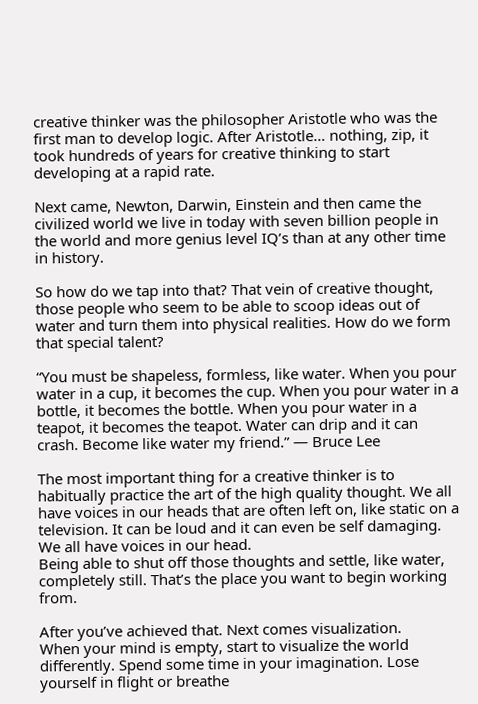creative thinker was the philosopher Aristotle who was the first man to develop logic. After Aristotle… nothing, zip, it took hundreds of years for creative thinking to start developing at a rapid rate.

Next came, Newton, Darwin, Einstein and then came the civilized world we live in today with seven billion people in the world and more genius level IQ’s than at any other time in history.

So how do we tap into that? That vein of creative thought, those people who seem to be able to scoop ideas out of water and turn them into physical realities. How do we form that special talent?

“You must be shapeless, formless, like water. When you pour water in a cup, it becomes the cup. When you pour water in a bottle, it becomes the bottle. When you pour water in a teapot, it becomes the teapot. Water can drip and it can crash. Become like water my friend.” — Bruce Lee

The most important thing for a creative thinker is to habitually practice the art of the high quality thought. We all have voices in our heads that are often left on, like static on a television. It can be loud and it can even be self damaging. We all have voices in our head.
Being able to shut off those thoughts and settle, like water, completely still. That’s the place you want to begin working from.

After you’ve achieved that. Next comes visualization.
When your mind is empty, start to visualize the world differently. Spend some time in your imagination. Lose yourself in flight or breathe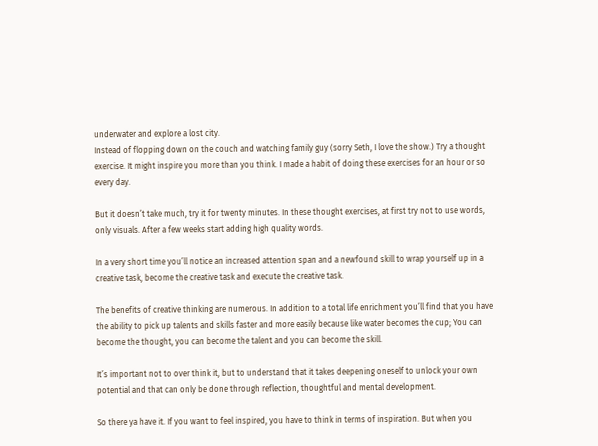underwater and explore a lost city.
Instead of flopping down on the couch and watching family guy (sorry Seth, I love the show.) Try a thought exercise. It might inspire you more than you think. I made a habit of doing these exercises for an hour or so every day.

But it doesn’t take much, try it for twenty minutes. In these thought exercises, at first try not to use words, only visuals. After a few weeks start adding high quality words.

In a very short time you’ll notice an increased attention span and a newfound skill to wrap yourself up in a creative task, become the creative task and execute the creative task.

The benefits of creative thinking are numerous. In addition to a total life enrichment you’ll find that you have the ability to pick up talents and skills faster and more easily because like water becomes the cup; You can become the thought, you can become the talent and you can become the skill.

It’s important not to over think it, but to understand that it takes deepening oneself to unlock your own potential and that can only be done through reflection, thoughtful and mental development.

So there ya have it. If you want to feel inspired, you have to think in terms of inspiration. But when you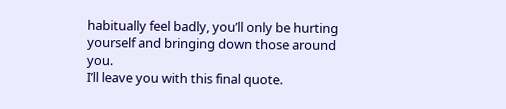habitually feel badly, you’ll only be hurting yourself and bringing down those around you.
I’ll leave you with this final quote.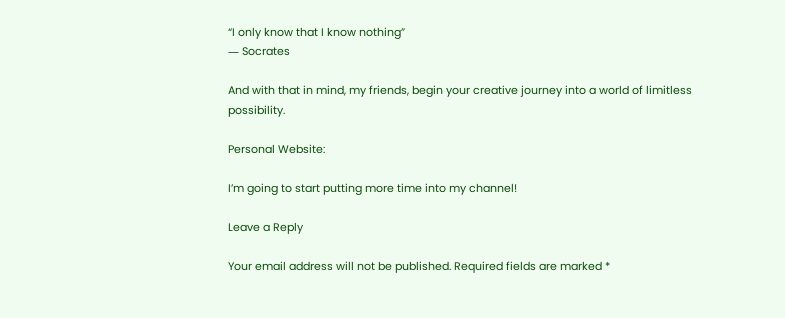“I only know that I know nothing”
― Socrates

And with that in mind, my friends, begin your creative journey into a world of limitless possibility.

Personal Website:

I’m going to start putting more time into my channel!

Leave a Reply

Your email address will not be published. Required fields are marked *